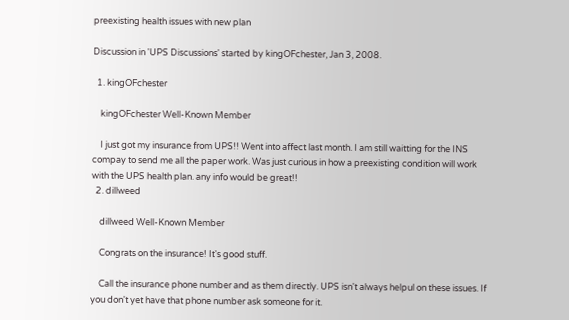preexisting health issues with new plan

Discussion in 'UPS Discussions' started by kingOFchester, Jan 3, 2008.

  1. kingOFchester

    kingOFchester Well-Known Member

    I just got my insurance from UPS!! Went into affect last month. I am still waitting for the INS compay to send me all the paper work. Was just curious in how a preexisting condition will work with the UPS health plan. any info would be great!!
  2. dillweed

    dillweed Well-Known Member

    Congrats on the insurance! It's good stuff.

    Call the insurance phone number and as them directly. UPS isn't always helpul on these issues. If you don't yet have that phone number ask someone for it.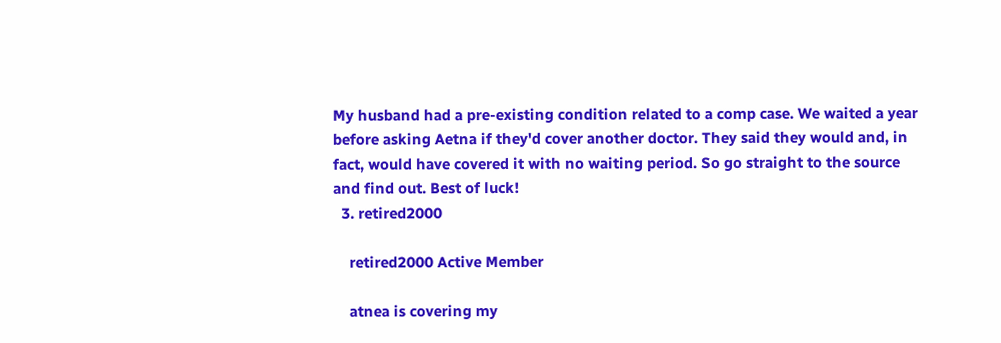My husband had a pre-existing condition related to a comp case. We waited a year before asking Aetna if they'd cover another doctor. They said they would and, in fact, would have covered it with no waiting period. So go straight to the source and find out. Best of luck!
  3. retired2000

    retired2000 Active Member

    atnea is covering my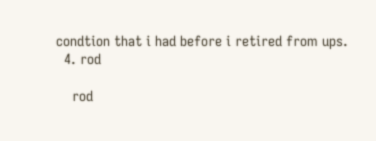condtion that i had before i retired from ups.
  4. rod

    rod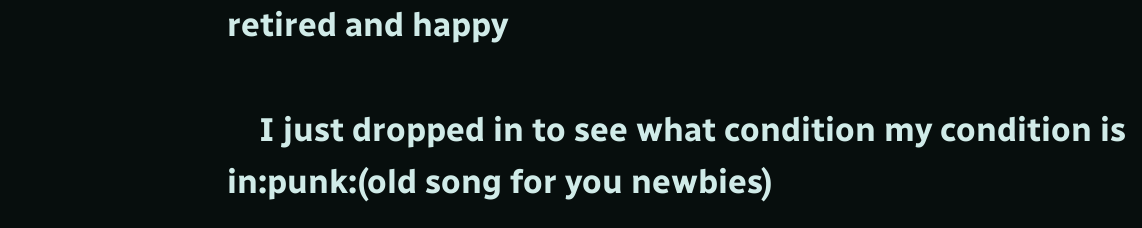retired and happy

    I just dropped in to see what condition my condition is in:punk:(old song for you newbies)